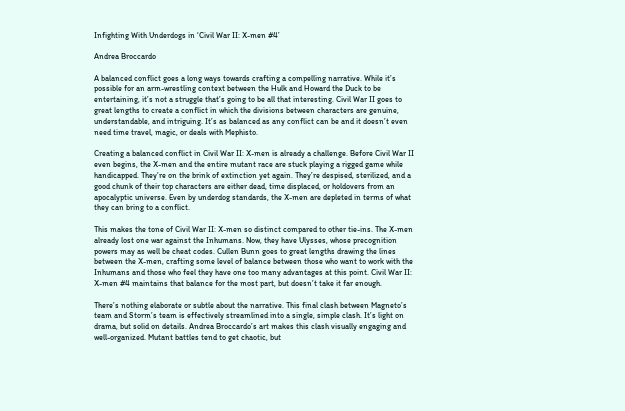Infighting With Underdogs in ‘Civil War II: X-men #4’

Andrea Broccardo

A balanced conflict goes a long ways towards crafting a compelling narrative. While it’s possible for an arm-wrestling context between the Hulk and Howard the Duck to be entertaining, it’s not a struggle that’s going to be all that interesting. Civil War II goes to great lengths to create a conflict in which the divisions between characters are genuine, understandable, and intriguing. It’s as balanced as any conflict can be and it doesn’t even need time travel, magic, or deals with Mephisto.

Creating a balanced conflict in Civil War II: X-men is already a challenge. Before Civil War II even begins, the X-men and the entire mutant race are stuck playing a rigged game while handicapped. They’re on the brink of extinction yet again. They’re despised, sterilized, and a good chunk of their top characters are either dead, time displaced, or holdovers from an apocalyptic universe. Even by underdog standards, the X-men are depleted in terms of what they can bring to a conflict.

This makes the tone of Civil War II: X-men so distinct compared to other tie-ins. The X-men already lost one war against the Inhumans. Now, they have Ulysses, whose precognition powers may as well be cheat codes. Cullen Bunn goes to great lengths drawing the lines between the X-men, crafting some level of balance between those who want to work with the Inhumans and those who feel they have one too many advantages at this point. Civil War II: X-men #4 maintains that balance for the most part, but doesn’t take it far enough.

There’s nothing elaborate or subtle about the narrative. This final clash between Magneto’s team and Storm’s team is effectively streamlined into a single, simple clash. It’s light on drama, but solid on details. Andrea Broccardo’s art makes this clash visually engaging and well-organized. Mutant battles tend to get chaotic, but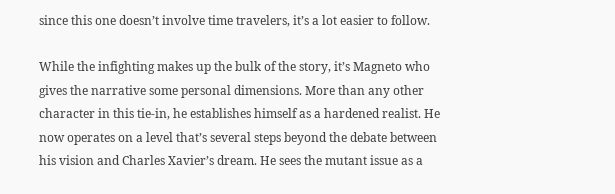since this one doesn’t involve time travelers, it’s a lot easier to follow.

While the infighting makes up the bulk of the story, it’s Magneto who gives the narrative some personal dimensions. More than any other character in this tie-in, he establishes himself as a hardened realist. He now operates on a level that’s several steps beyond the debate between his vision and Charles Xavier’s dream. He sees the mutant issue as a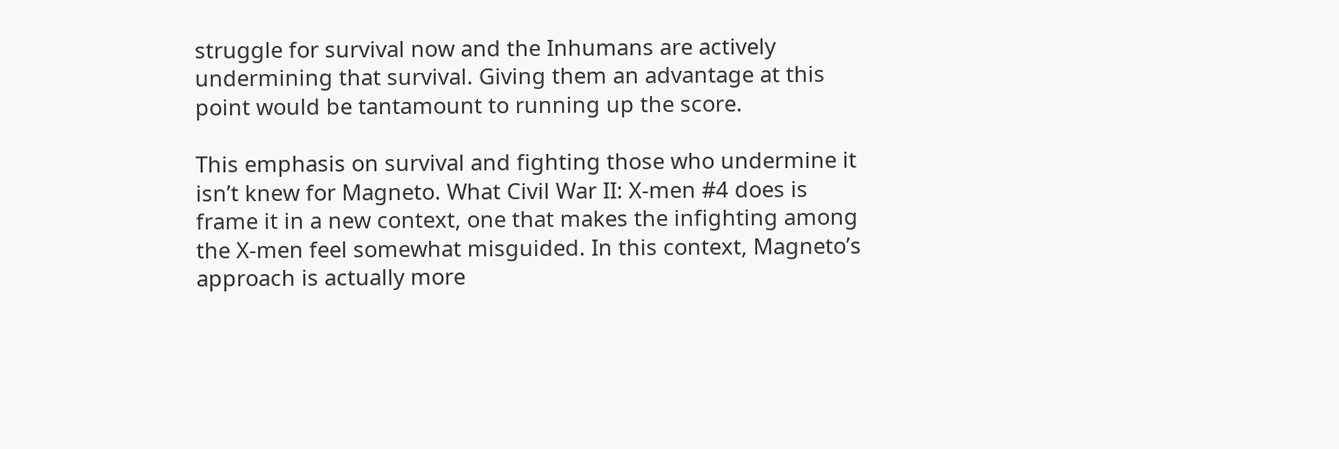struggle for survival now and the Inhumans are actively undermining that survival. Giving them an advantage at this point would be tantamount to running up the score.

This emphasis on survival and fighting those who undermine it isn’t knew for Magneto. What Civil War II: X-men #4 does is frame it in a new context, one that makes the infighting among the X-men feel somewhat misguided. In this context, Magneto’s approach is actually more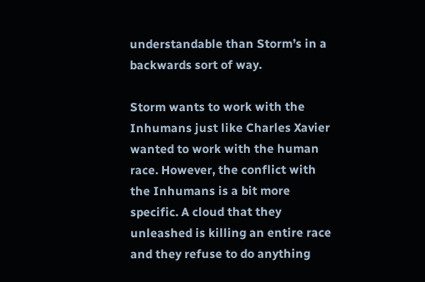understandable than Storm’s in a backwards sort of way.

Storm wants to work with the Inhumans just like Charles Xavier wanted to work with the human race. However, the conflict with the Inhumans is a bit more specific. A cloud that they unleashed is killing an entire race and they refuse to do anything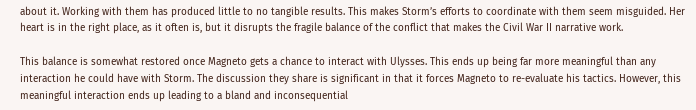about it. Working with them has produced little to no tangible results. This makes Storm’s efforts to coordinate with them seem misguided. Her heart is in the right place, as it often is, but it disrupts the fragile balance of the conflict that makes the Civil War II narrative work.

This balance is somewhat restored once Magneto gets a chance to interact with Ulysses. This ends up being far more meaningful than any interaction he could have with Storm. The discussion they share is significant in that it forces Magneto to re-evaluate his tactics. However, this meaningful interaction ends up leading to a bland and inconsequential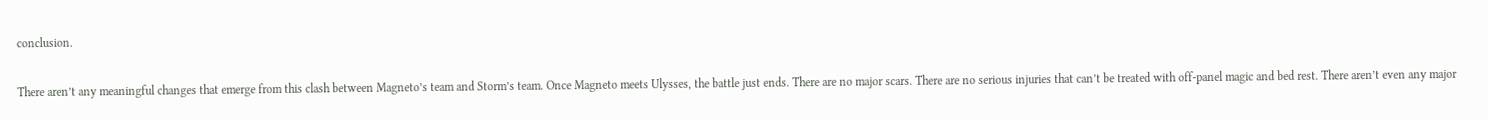conclusion.

There aren’t any meaningful changes that emerge from this clash between Magneto’s team and Storm’s team. Once Magneto meets Ulysses, the battle just ends. There are no major scars. There are no serious injuries that can’t be treated with off-panel magic and bed rest. There aren’t even any major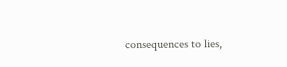consequences to lies,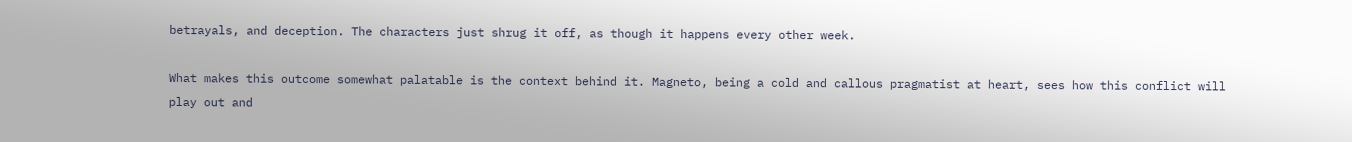betrayals, and deception. The characters just shrug it off, as though it happens every other week.

What makes this outcome somewhat palatable is the context behind it. Magneto, being a cold and callous pragmatist at heart, sees how this conflict will play out and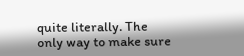quite literally. The only way to make sure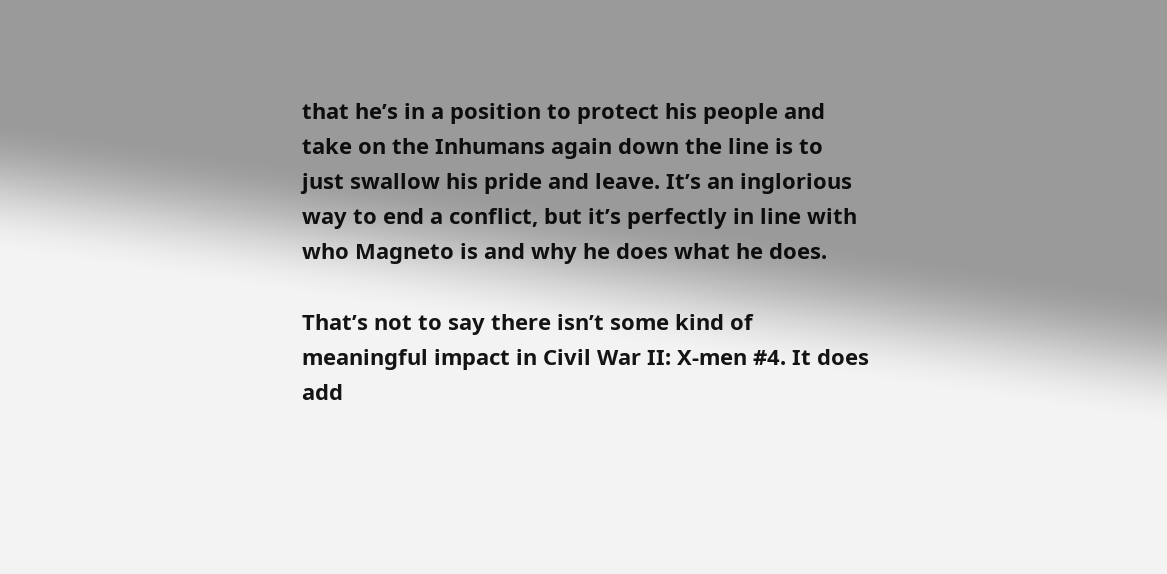that he’s in a position to protect his people and take on the Inhumans again down the line is to just swallow his pride and leave. It’s an inglorious way to end a conflict, but it’s perfectly in line with who Magneto is and why he does what he does.

That’s not to say there isn’t some kind of meaningful impact in Civil War II: X-men #4. It does add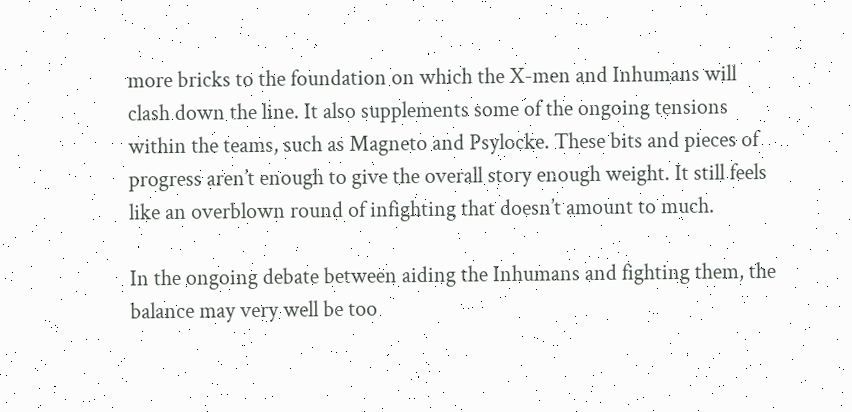more bricks to the foundation on which the X-men and Inhumans will clash down the line. It also supplements some of the ongoing tensions within the teams, such as Magneto and Psylocke. These bits and pieces of progress aren’t enough to give the overall story enough weight. It still feels like an overblown round of infighting that doesn’t amount to much.

In the ongoing debate between aiding the Inhumans and fighting them, the balance may very well be too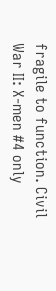fragile to function. Civil War II: X-men #4 only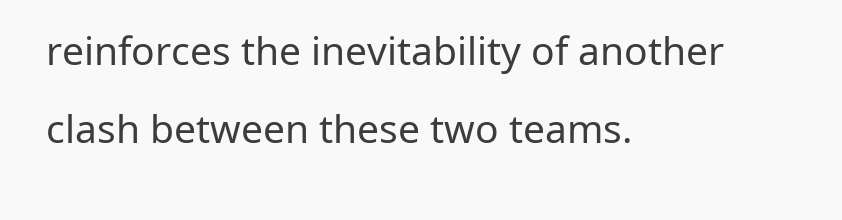reinforces the inevitability of another clash between these two teams.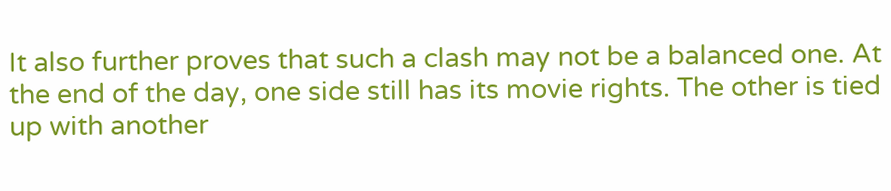It also further proves that such a clash may not be a balanced one. At the end of the day, one side still has its movie rights. The other is tied up with another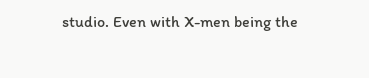studio. Even with X-men being the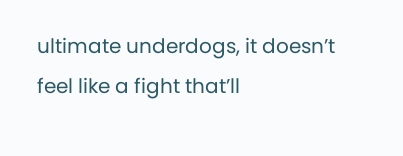ultimate underdogs, it doesn’t feel like a fight that’ll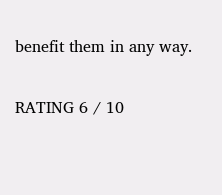benefit them in any way.

RATING 6 / 10